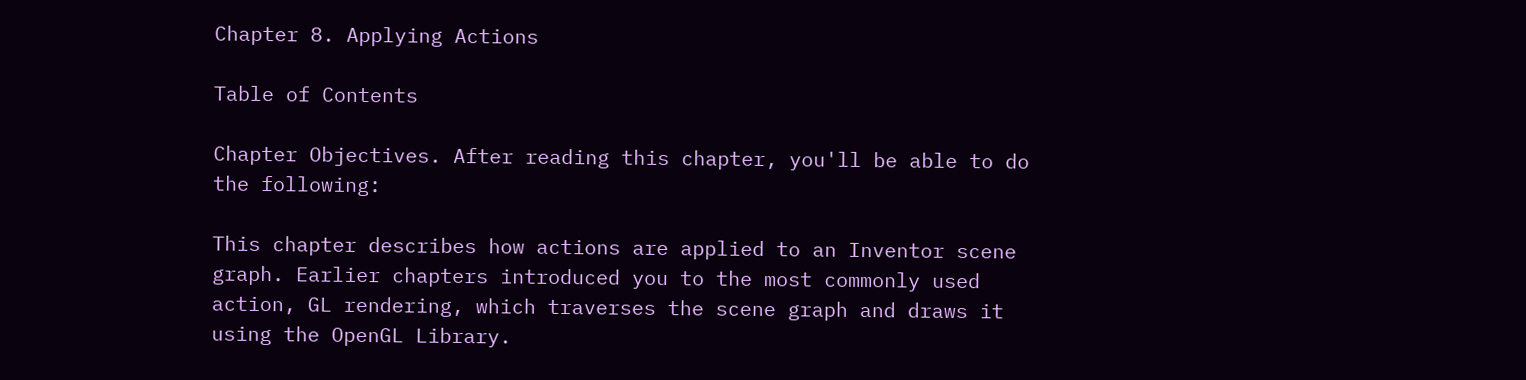Chapter 8. Applying Actions

Table of Contents

Chapter Objectives. After reading this chapter, you'll be able to do the following:

This chapter describes how actions are applied to an Inventor scene graph. Earlier chapters introduced you to the most commonly used action, GL rendering, which traverses the scene graph and draws it using the OpenGL Library.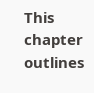This chapter outlines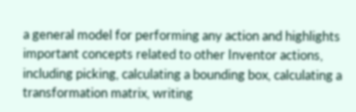a general model for performing any action and highlights important concepts related to other Inventor actions, including picking, calculating a bounding box, calculating a transformation matrix, writing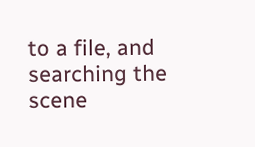to a file, and searching the scene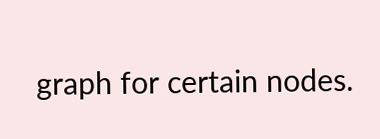graph for certain nodes.